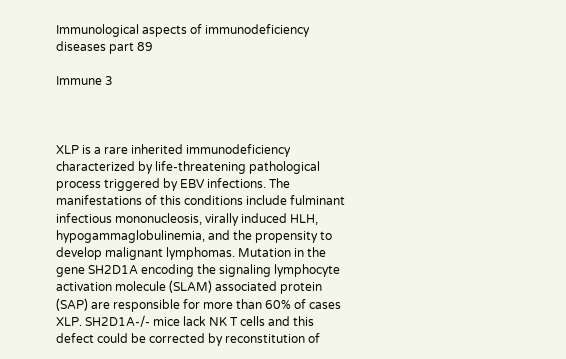Immunological aspects of immunodeficiency diseases part 89

Immune 3



XLP is a rare inherited immunodeficiency characterized by life-threatening pathological process triggered by EBV infections. The manifestations of this conditions include fulminant infectious mononucleosis, virally induced HLH, hypogammaglobulinemia, and the propensity to develop malignant lymphomas. Mutation in the gene SH2D1A encoding the signaling lymphocyte activation molecule (SLAM) associated protein (SAP) are responsible for more than 60% of cases XLP. SH2D1A-/- mice lack NK T cells and this defect could be corrected by reconstitution of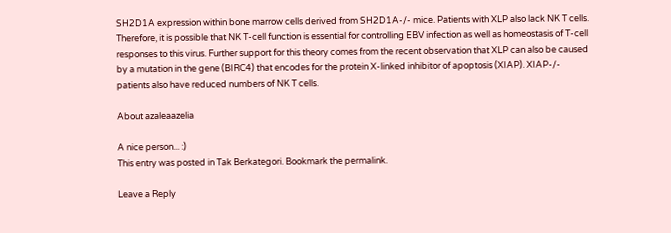SH2D1A expression within bone marrow cells derived from SH2D1A-/- mice. Patients with XLP also lack NK T cells. Therefore, it is possible that NK T-cell function is essential for controlling EBV infection as well as homeostasis of T-cell responses to this virus. Further support for this theory comes from the recent observation that XLP can also be caused by a mutation in the gene (BIRC4) that encodes for the protein X-linked inhibitor of apoptosis (XIAP). XIAP-/- patients also have reduced numbers of NK T cells.

About azaleaazelia

A nice person... :)
This entry was posted in Tak Berkategori. Bookmark the permalink.

Leave a Reply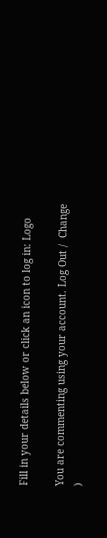Fill in your details below or click an icon to log in: Logo

You are commenting using your account. Log Out /  Change )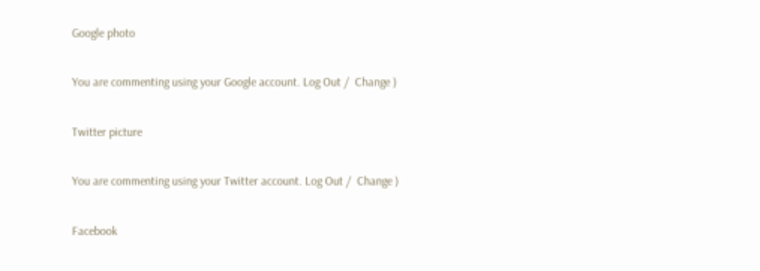Google photo

You are commenting using your Google account. Log Out /  Change )

Twitter picture

You are commenting using your Twitter account. Log Out /  Change )

Facebook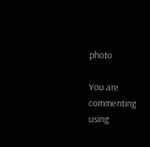photo

You are commenting using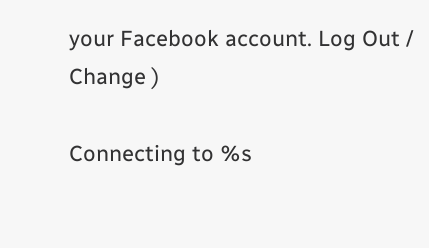your Facebook account. Log Out /  Change )

Connecting to %s